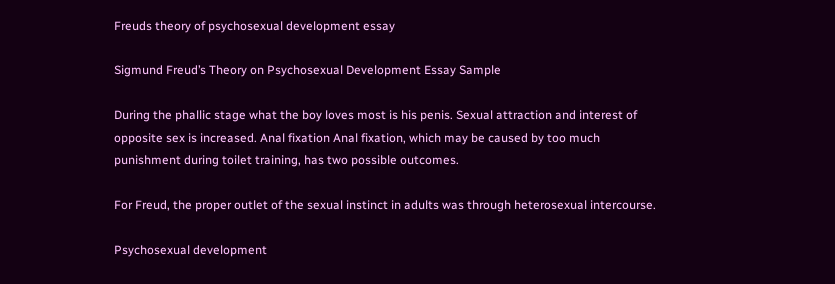Freuds theory of psychosexual development essay

Sigmund Freud’s Theory on Psychosexual Development Essay Sample

During the phallic stage what the boy loves most is his penis. Sexual attraction and interest of opposite sex is increased. Anal fixation Anal fixation, which may be caused by too much punishment during toilet training, has two possible outcomes.

For Freud, the proper outlet of the sexual instinct in adults was through heterosexual intercourse.

Psychosexual development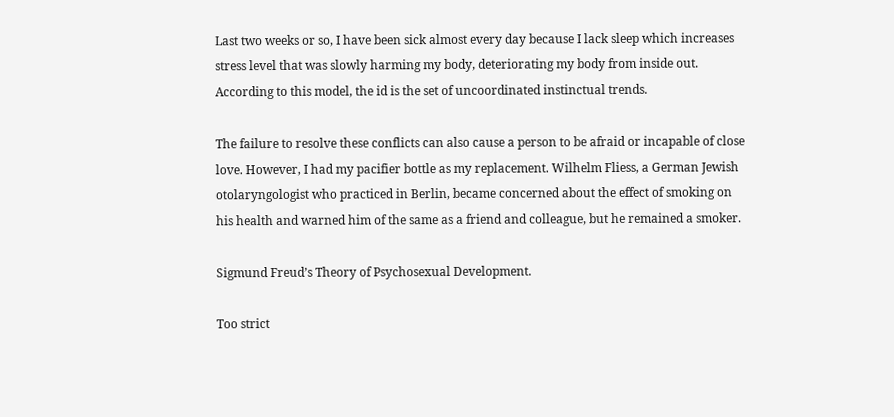Last two weeks or so, I have been sick almost every day because I lack sleep which increases stress level that was slowly harming my body, deteriorating my body from inside out. According to this model, the id is the set of uncoordinated instinctual trends.

The failure to resolve these conflicts can also cause a person to be afraid or incapable of close love. However, I had my pacifier bottle as my replacement. Wilhelm Fliess, a German Jewish otolaryngologist who practiced in Berlin, became concerned about the effect of smoking on his health and warned him of the same as a friend and colleague, but he remained a smoker.

Sigmund Freud’s Theory of Psychosexual Development.

Too strict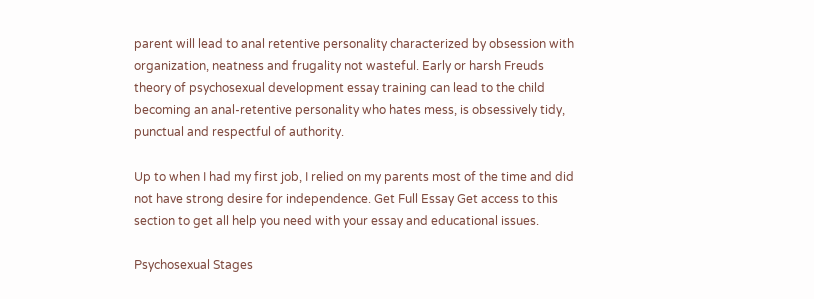parent will lead to anal retentive personality characterized by obsession with organization, neatness and frugality not wasteful. Early or harsh Freuds theory of psychosexual development essay training can lead to the child becoming an anal-retentive personality who hates mess, is obsessively tidy, punctual and respectful of authority.

Up to when I had my first job, I relied on my parents most of the time and did not have strong desire for independence. Get Full Essay Get access to this section to get all help you need with your essay and educational issues.

Psychosexual Stages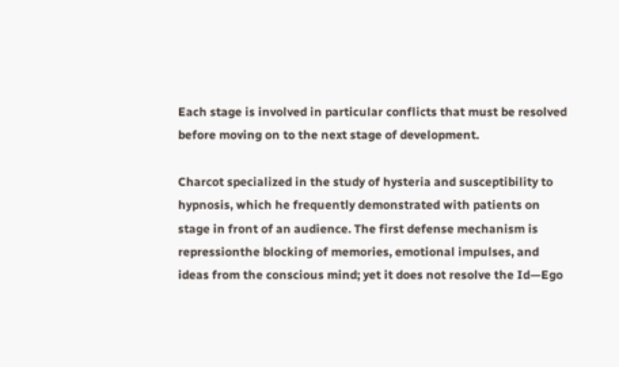Each stage is involved in particular conflicts that must be resolved before moving on to the next stage of development.

Charcot specialized in the study of hysteria and susceptibility to hypnosis, which he frequently demonstrated with patients on stage in front of an audience. The first defense mechanism is repressionthe blocking of memories, emotional impulses, and ideas from the conscious mind; yet it does not resolve the Id—Ego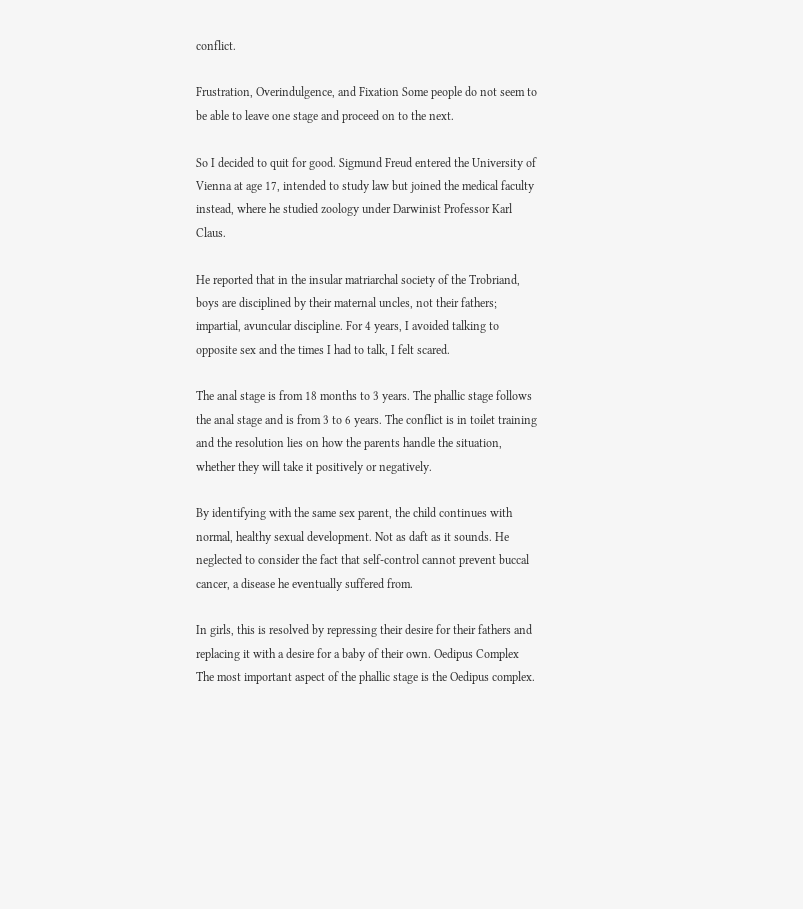conflict.

Frustration, Overindulgence, and Fixation Some people do not seem to be able to leave one stage and proceed on to the next.

So I decided to quit for good. Sigmund Freud entered the University of Vienna at age 17, intended to study law but joined the medical faculty instead, where he studied zoology under Darwinist Professor Karl Claus.

He reported that in the insular matriarchal society of the Trobriand, boys are disciplined by their maternal uncles, not their fathers; impartial, avuncular discipline. For 4 years, I avoided talking to opposite sex and the times I had to talk, I felt scared.

The anal stage is from 18 months to 3 years. The phallic stage follows the anal stage and is from 3 to 6 years. The conflict is in toilet training and the resolution lies on how the parents handle the situation, whether they will take it positively or negatively.

By identifying with the same sex parent, the child continues with normal, healthy sexual development. Not as daft as it sounds. He neglected to consider the fact that self-control cannot prevent buccal cancer, a disease he eventually suffered from.

In girls, this is resolved by repressing their desire for their fathers and replacing it with a desire for a baby of their own. Oedipus Complex The most important aspect of the phallic stage is the Oedipus complex.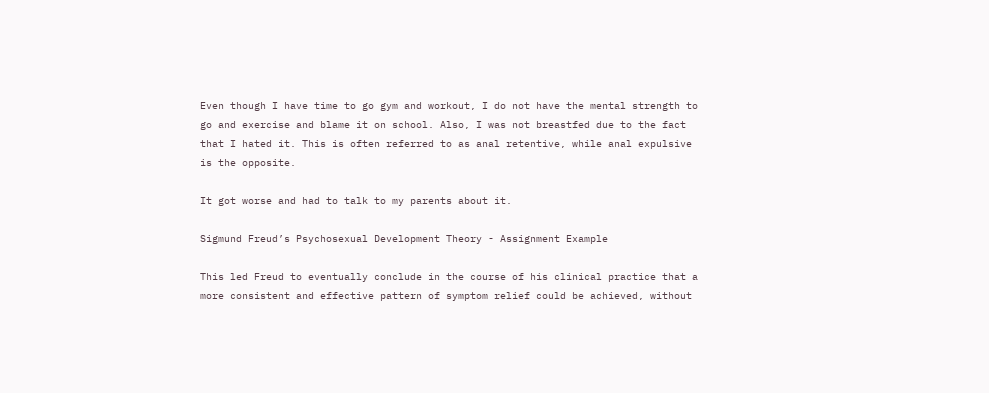Even though I have time to go gym and workout, I do not have the mental strength to go and exercise and blame it on school. Also, I was not breastfed due to the fact that I hated it. This is often referred to as anal retentive, while anal expulsive is the opposite.

It got worse and had to talk to my parents about it.

Sigmund Freud’s Psychosexual Development Theory - Assignment Example

This led Freud to eventually conclude in the course of his clinical practice that a more consistent and effective pattern of symptom relief could be achieved, without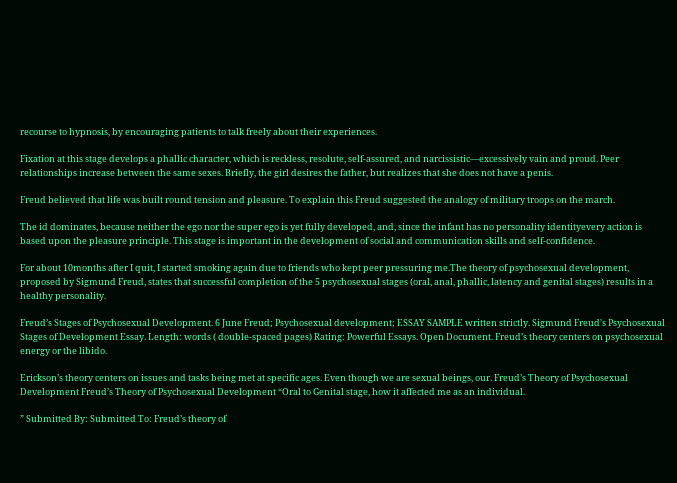recourse to hypnosis, by encouraging patients to talk freely about their experiences.

Fixation at this stage develops a phallic character, which is reckless, resolute, self-assured, and narcissistic—excessively vain and proud. Peer relationships increase between the same sexes. Briefly, the girl desires the father, but realizes that she does not have a penis.

Freud believed that life was built round tension and pleasure. To explain this Freud suggested the analogy of military troops on the march.

The id dominates, because neither the ego nor the super ego is yet fully developed, and, since the infant has no personality identityevery action is based upon the pleasure principle. This stage is important in the development of social and communication skills and self-confidence.

For about 10months after I quit, I started smoking again due to friends who kept peer pressuring me.The theory of psychosexual development, proposed by Sigmund Freud, states that successful completion of the 5 psychosexual stages (oral, anal, phallic, latency and genital stages) results in a healthy personality.

Freud’s Stages of Psychosexual Development. 6 June Freud; Psychosexual development; ESSAY SAMPLE written strictly. Sigmund Freud's Psychosexual Stages of Development Essay. Length: words ( double-spaced pages) Rating: Powerful Essays. Open Document. Freud’s theory centers on psychosexual energy or the libido.

Erickson’s theory centers on issues and tasks being met at specific ages. Even though we are sexual beings, our. Freud’s Theory of Psychosexual Development Freud’s Theory of Psychosexual Development “Oral to Genital stage, how it affected me as an individual.

” Submitted By: Submitted To: Freud’s theory of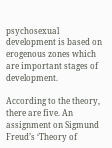psychosexual development is based on erogenous zones which are important stages of development.

According to the theory, there are five. An assignment on Sigmund Freud’s ‘Theory of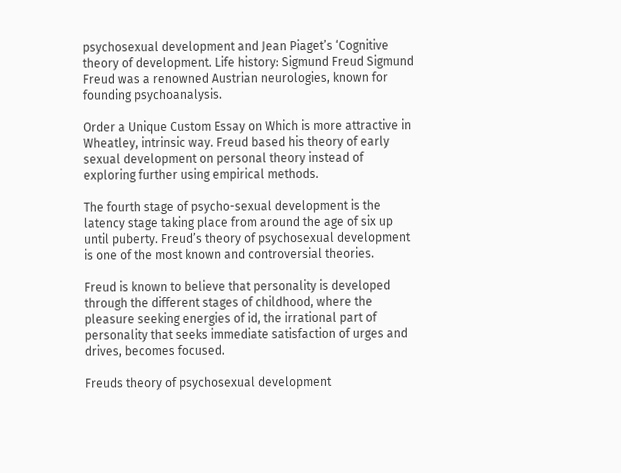psychosexual development and Jean Piaget’s ‘Cognitive theory of development. Life history: Sigmund Freud Sigmund Freud was a renowned Austrian neurologies, known for founding psychoanalysis.

Order a Unique Custom Essay on Which is more attractive in Wheatley, intrinsic way. Freud based his theory of early sexual development on personal theory instead of exploring further using empirical methods.

The fourth stage of psycho-sexual development is the latency stage taking place from around the age of six up until puberty. Freud’s theory of psychosexual development is one of the most known and controversial theories.

Freud is known to believe that personality is developed through the different stages of childhood, where the pleasure seeking energies of id, the irrational part of personality that seeks immediate satisfaction of urges and drives, becomes focused.

Freuds theory of psychosexual development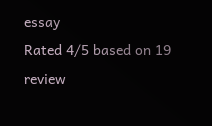essay
Rated 4/5 based on 19 review